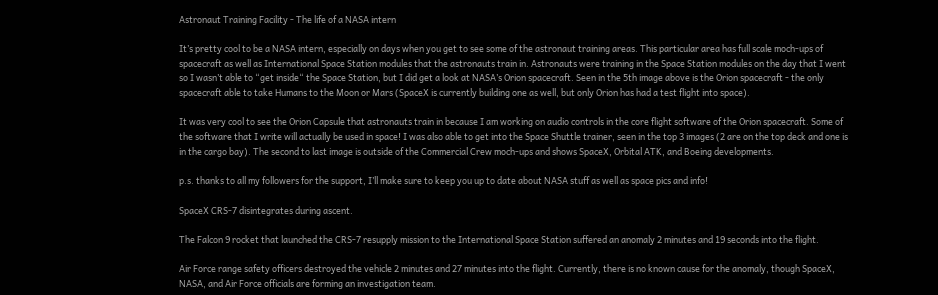Astronaut Training Facility - The life of a NASA intern

It’s pretty cool to be a NASA intern, especially on days when you get to see some of the astronaut training areas. This particular area has full scale moch-ups of spacecraft as well as International Space Station modules that the astronauts train in. Astronauts were training in the Space Station modules on the day that I went so I wasn’t able to “get inside“ the Space Station, but I did get a look at NASA’s Orion spacecraft. Seen in the 5th image above is the Orion spacecraft - the only spacecraft able to take Humans to the Moon or Mars (SpaceX is currently building one as well, but only Orion has had a test flight into space).

It was very cool to see the Orion Capsule that astronauts train in because I am working on audio controls in the core flight software of the Orion spacecraft. Some of the software that I write will actually be used in space! I was also able to get into the Space Shuttle trainer, seen in the top 3 images (2 are on the top deck and one is in the cargo bay). The second to last image is outside of the Commercial Crew moch-ups and shows SpaceX, Orbital ATK, and Boeing developments.

p.s. thanks to all my followers for the support, I’ll make sure to keep you up to date about NASA stuff as well as space pics and info!

SpaceX CRS-7 disintegrates during ascent.

The Falcon 9 rocket that launched the CRS-7 resupply mission to the International Space Station suffered an anomaly 2 minutes and 19 seconds into the flight.

Air Force range safety officers destroyed the vehicle 2 minutes and 27 minutes into the flight. Currently, there is no known cause for the anomaly, though SpaceX, NASA, and Air Force officials are forming an investigation team.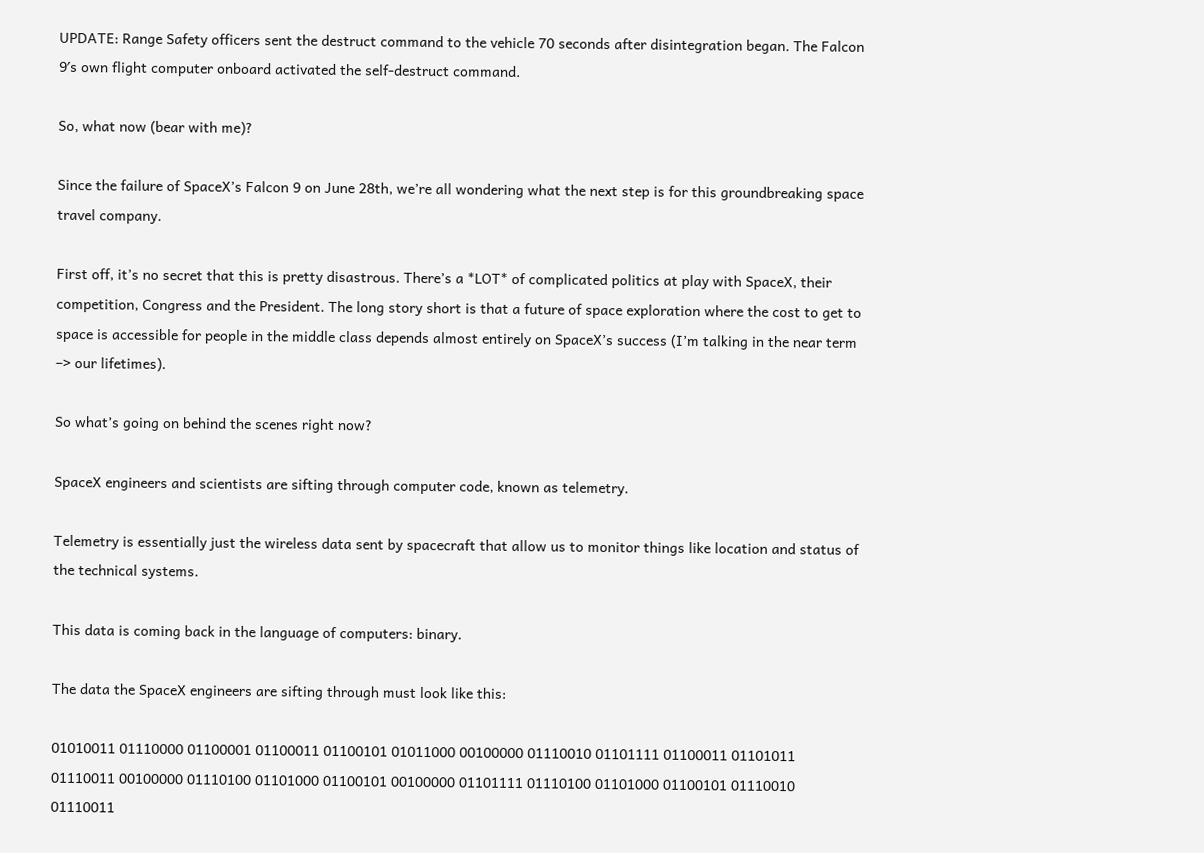UPDATE: Range Safety officers sent the destruct command to the vehicle 70 seconds after disintegration began. The Falcon 9′s own flight computer onboard activated the self-destruct command.

So, what now (bear with me)?

Since the failure of SpaceX’s Falcon 9 on June 28th, we’re all wondering what the next step is for this groundbreaking space travel company.

First off, it’s no secret that this is pretty disastrous. There’s a *LOT* of complicated politics at play with SpaceX, their competition, Congress and the President. The long story short is that a future of space exploration where the cost to get to space is accessible for people in the middle class depends almost entirely on SpaceX’s success (I’m talking in the near term –> our lifetimes).

So what’s going on behind the scenes right now?

SpaceX engineers and scientists are sifting through computer code, known as telemetry.

Telemetry is essentially just the wireless data sent by spacecraft that allow us to monitor things like location and status of the technical systems.

This data is coming back in the language of computers: binary.

The data the SpaceX engineers are sifting through must look like this:

01010011 01110000 01100001 01100011 01100101 01011000 00100000 01110010 01101111 01100011 01101011 01110011 00100000 01110100 01101000 01100101 00100000 01101111 01110100 01101000 01100101 01110010 01110011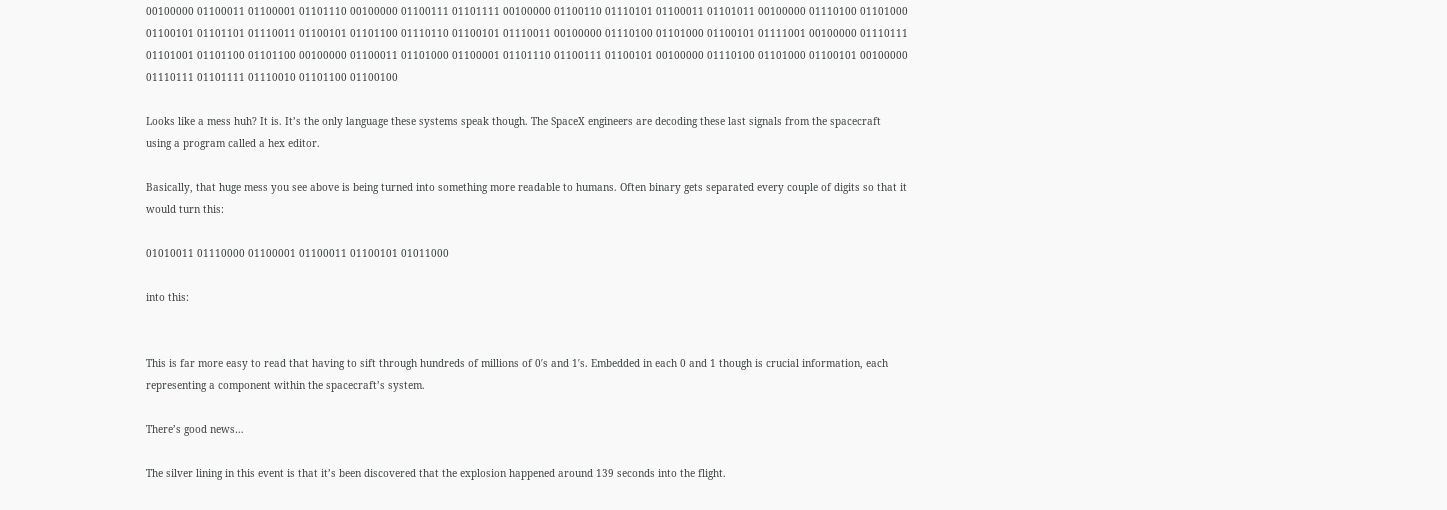00100000 01100011 01100001 01101110 00100000 01100111 01101111 00100000 01100110 01110101 01100011 01101011 00100000 01110100 01101000 01100101 01101101 01110011 01100101 01101100 01110110 01100101 01110011 00100000 01110100 01101000 01100101 01111001 00100000 01110111 01101001 01101100 01101100 00100000 01100011 01101000 01100001 01101110 01100111 01100101 00100000 01110100 01101000 01100101 00100000 01110111 01101111 01110010 01101100 01100100

Looks like a mess huh? It is. It’s the only language these systems speak though. The SpaceX engineers are decoding these last signals from the spacecraft using a program called a hex editor.

Basically, that huge mess you see above is being turned into something more readable to humans. Often binary gets separated every couple of digits so that it would turn this:

01010011 01110000 01100001 01100011 01100101 01011000

into this:


This is far more easy to read that having to sift through hundreds of millions of 0′s and 1′s. Embedded in each 0 and 1 though is crucial information, each representing a component within the spacecraft’s system.

There’s good news…

The silver lining in this event is that it’s been discovered that the explosion happened around 139 seconds into the flight.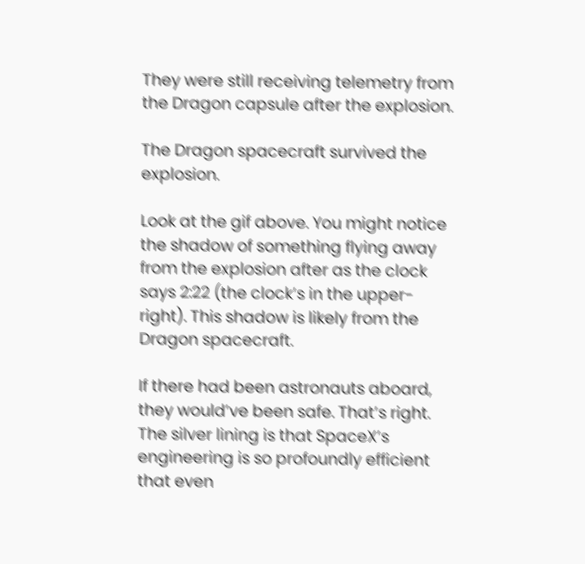They were still receiving telemetry from the Dragon capsule after the explosion.

The Dragon spacecraft survived the explosion.

Look at the gif above. You might notice the shadow of something flying away from the explosion after as the clock says 2:22 (the clock’s in the upper-right). This shadow is likely from the Dragon spacecraft.

If there had been astronauts aboard, they would’ve been safe. That’s right. The silver lining is that SpaceX’s engineering is so profoundly efficient that even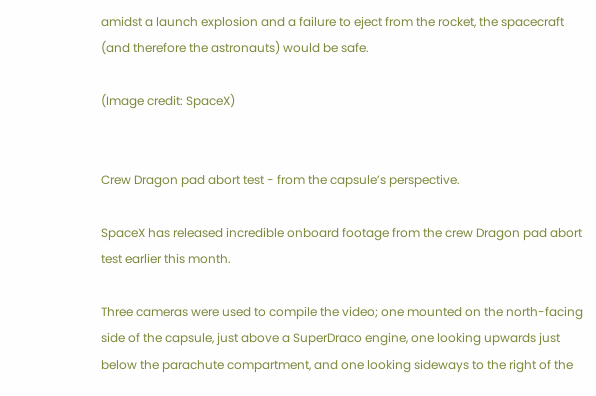amidst a launch explosion and a failure to eject from the rocket, the spacecraft (and therefore the astronauts) would be safe.

(Image credit: SpaceX)


Crew Dragon pad abort test - from the capsule’s perspective.

SpaceX has released incredible onboard footage from the crew Dragon pad abort test earlier this month.

Three cameras were used to compile the video; one mounted on the north-facing side of the capsule, just above a SuperDraco engine, one looking upwards just below the parachute compartment, and one looking sideways to the right of the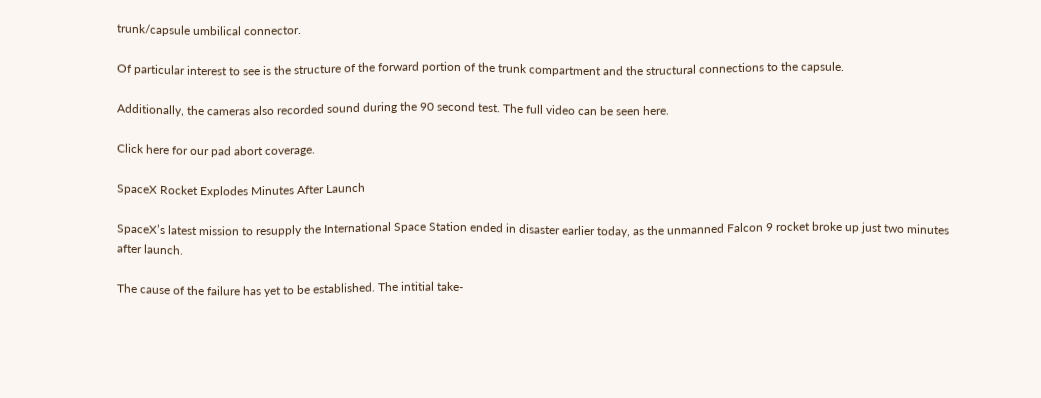trunk/capsule umbilical connector.

Of particular interest to see is the structure of the forward portion of the trunk compartment and the structural connections to the capsule.

Additionally, the cameras also recorded sound during the 90 second test. The full video can be seen here.

Click here for our pad abort coverage.

SpaceX Rocket Explodes Minutes After Launch

SpaceX’s latest mission to resupply the International Space Station ended in disaster earlier today, as the unmanned Falcon 9 rocket broke up just two minutes after launch.

The cause of the failure has yet to be established. The intitial take-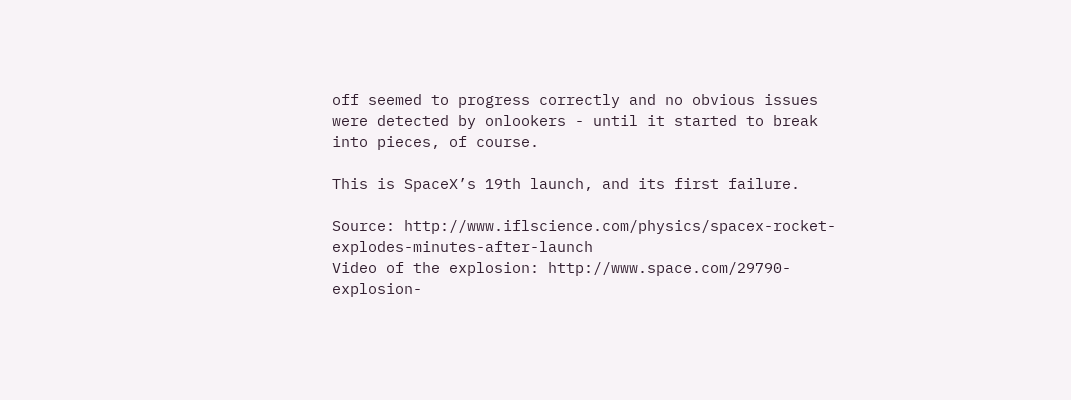off seemed to progress correctly and no obvious issues were detected by onlookers - until it started to break into pieces, of course.

This is SpaceX’s 19th launch, and its first failure.

Source: http://www.iflscience.com/physics/spacex-rocket-explodes-minutes-after-launch
Video of the explosion: http://www.space.com/29790-explosion-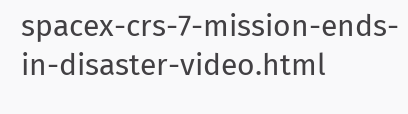spacex-crs-7-mission-ends-in-disaster-video.html